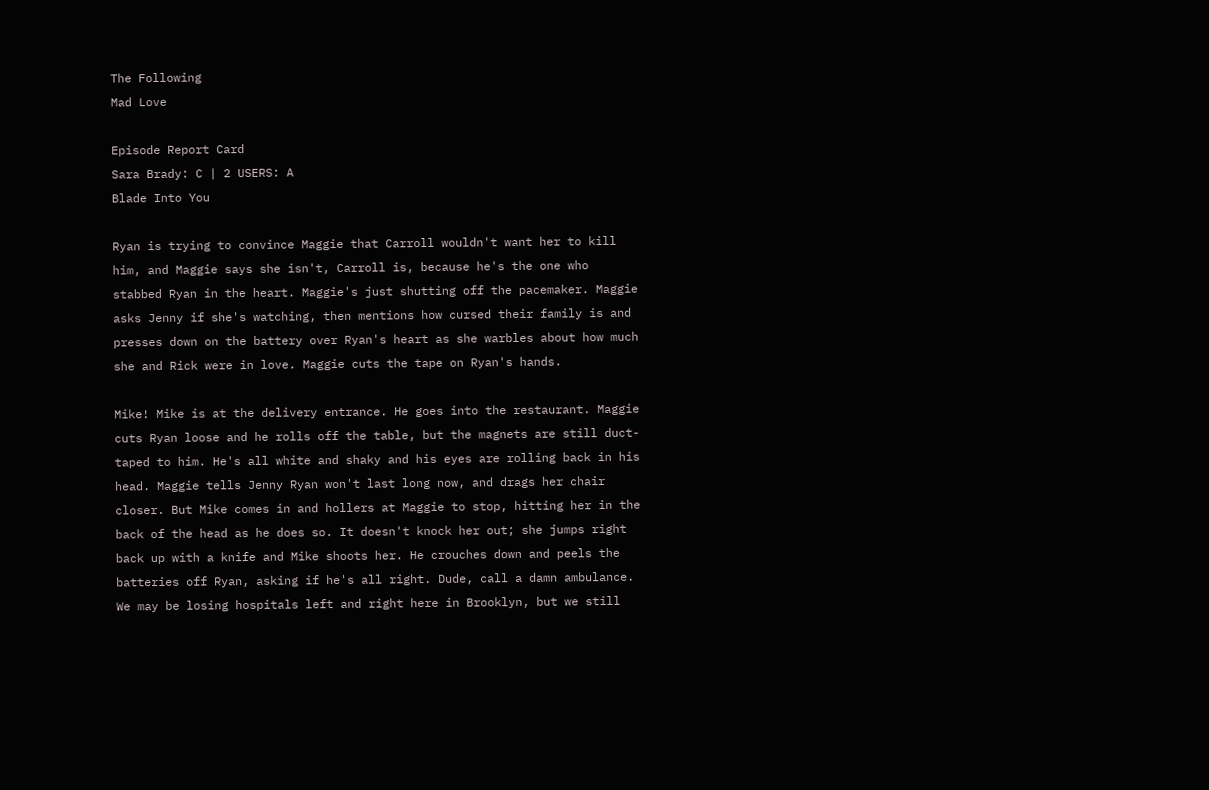The Following
Mad Love

Episode Report Card
Sara Brady: C | 2 USERS: A
Blade Into You

Ryan is trying to convince Maggie that Carroll wouldn't want her to kill him, and Maggie says she isn't, Carroll is, because he's the one who stabbed Ryan in the heart. Maggie's just shutting off the pacemaker. Maggie asks Jenny if she's watching, then mentions how cursed their family is and presses down on the battery over Ryan's heart as she warbles about how much she and Rick were in love. Maggie cuts the tape on Ryan's hands.

Mike! Mike is at the delivery entrance. He goes into the restaurant. Maggie cuts Ryan loose and he rolls off the table, but the magnets are still duct-taped to him. He's all white and shaky and his eyes are rolling back in his head. Maggie tells Jenny Ryan won't last long now, and drags her chair closer. But Mike comes in and hollers at Maggie to stop, hitting her in the back of the head as he does so. It doesn't knock her out; she jumps right back up with a knife and Mike shoots her. He crouches down and peels the batteries off Ryan, asking if he's all right. Dude, call a damn ambulance. We may be losing hospitals left and right here in Brooklyn, but we still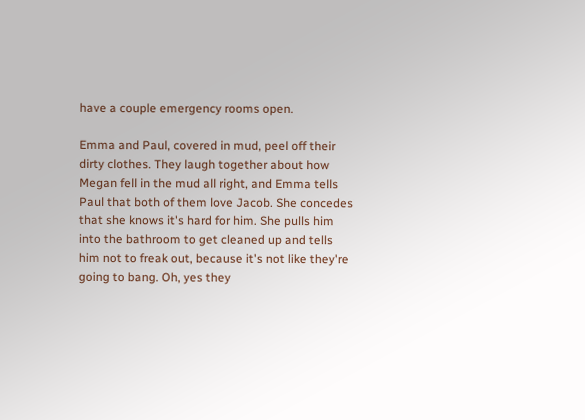have a couple emergency rooms open.

Emma and Paul, covered in mud, peel off their dirty clothes. They laugh together about how Megan fell in the mud all right, and Emma tells Paul that both of them love Jacob. She concedes that she knows it's hard for him. She pulls him into the bathroom to get cleaned up and tells him not to freak out, because it's not like they're going to bang. Oh, yes they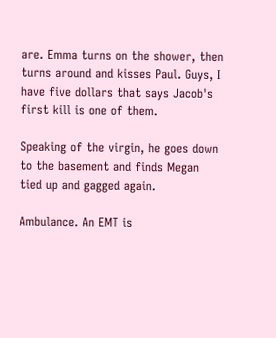are. Emma turns on the shower, then turns around and kisses Paul. Guys, I have five dollars that says Jacob's first kill is one of them.

Speaking of the virgin, he goes down to the basement and finds Megan tied up and gagged again.

Ambulance. An EMT is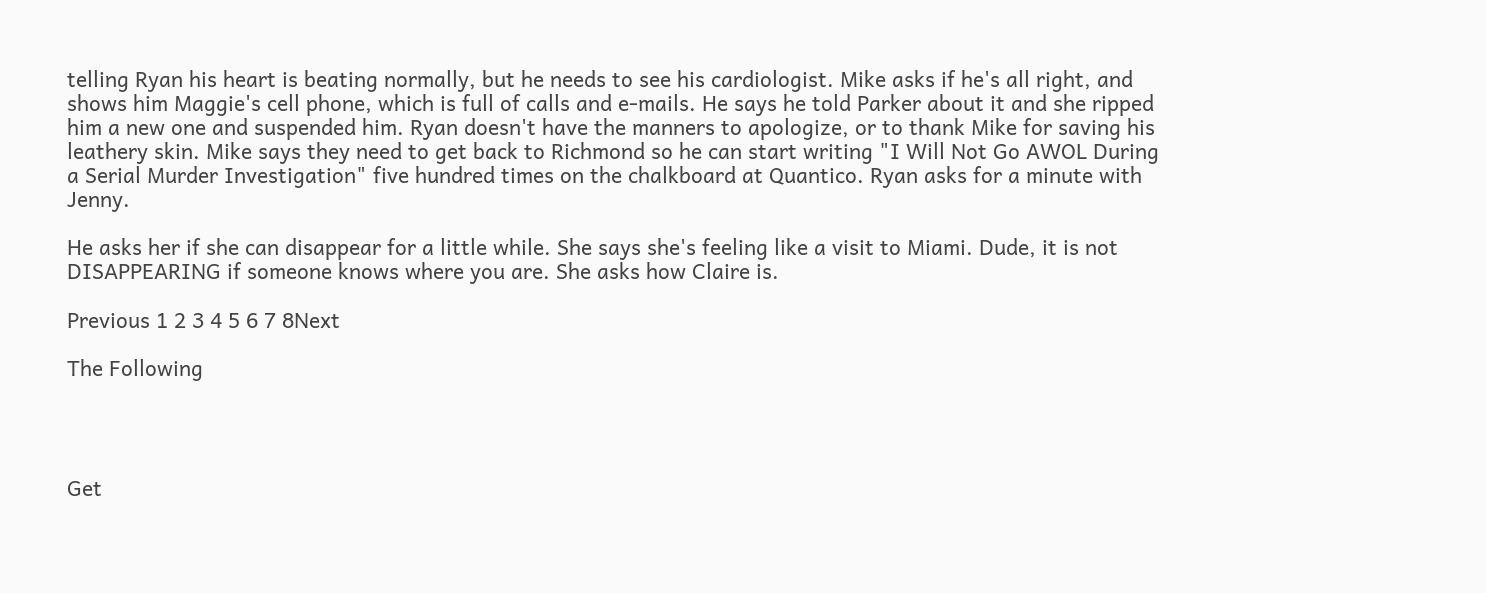telling Ryan his heart is beating normally, but he needs to see his cardiologist. Mike asks if he's all right, and shows him Maggie's cell phone, which is full of calls and e-mails. He says he told Parker about it and she ripped him a new one and suspended him. Ryan doesn't have the manners to apologize, or to thank Mike for saving his leathery skin. Mike says they need to get back to Richmond so he can start writing "I Will Not Go AWOL During a Serial Murder Investigation" five hundred times on the chalkboard at Quantico. Ryan asks for a minute with Jenny.

He asks her if she can disappear for a little while. She says she's feeling like a visit to Miami. Dude, it is not DISAPPEARING if someone knows where you are. She asks how Claire is.

Previous 1 2 3 4 5 6 7 8Next

The Following




Get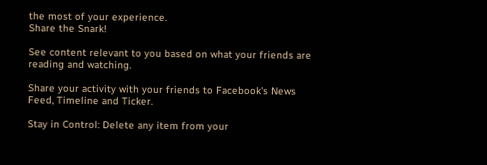the most of your experience.
Share the Snark!

See content relevant to you based on what your friends are reading and watching.

Share your activity with your friends to Facebook's News Feed, Timeline and Ticker.

Stay in Control: Delete any item from your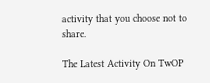activity that you choose not to share.

The Latest Activity On TwOP